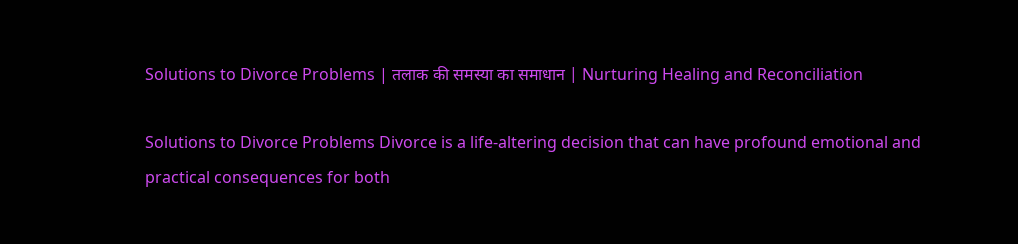Solutions to Divorce Problems | तलाक की समस्या का समाधान | Nurturing Healing and Reconciliation

Solutions to Divorce Problems Divorce is a life-altering decision that can have profound emotional and practical consequences for both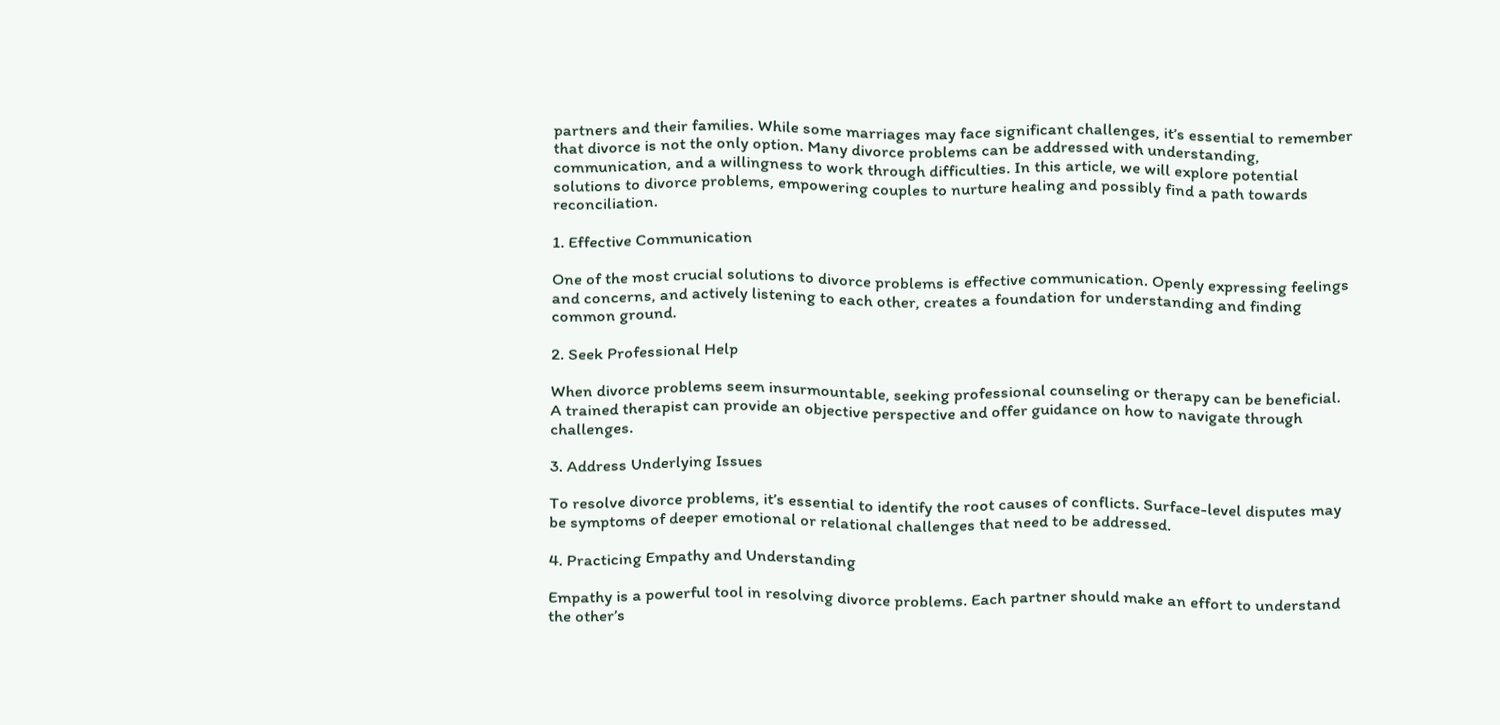partners and their families. While some marriages may face significant challenges, it’s essential to remember that divorce is not the only option. Many divorce problems can be addressed with understanding, communication, and a willingness to work through difficulties. In this article, we will explore potential solutions to divorce problems, empowering couples to nurture healing and possibly find a path towards reconciliation.

1. Effective Communication

One of the most crucial solutions to divorce problems is effective communication. Openly expressing feelings and concerns, and actively listening to each other, creates a foundation for understanding and finding common ground.

2. Seek Professional Help

When divorce problems seem insurmountable, seeking professional counseling or therapy can be beneficial. A trained therapist can provide an objective perspective and offer guidance on how to navigate through challenges.

3. Address Underlying Issues

To resolve divorce problems, it’s essential to identify the root causes of conflicts. Surface-level disputes may be symptoms of deeper emotional or relational challenges that need to be addressed.

4. Practicing Empathy and Understanding

Empathy is a powerful tool in resolving divorce problems. Each partner should make an effort to understand the other’s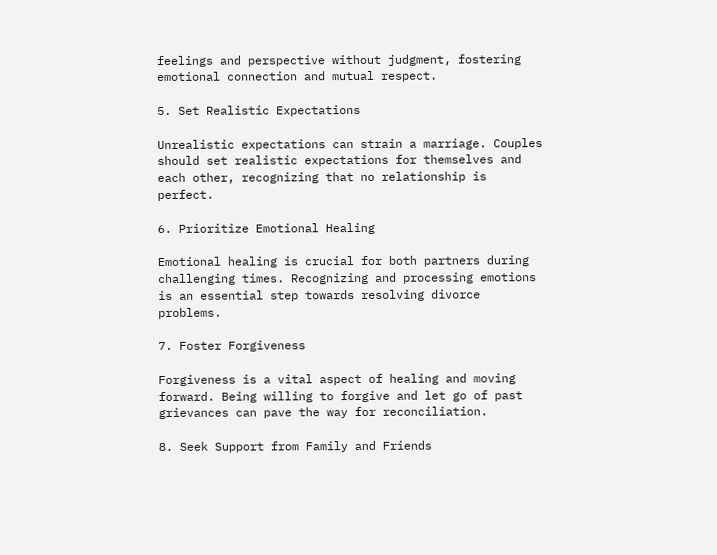feelings and perspective without judgment, fostering emotional connection and mutual respect.

5. Set Realistic Expectations

Unrealistic expectations can strain a marriage. Couples should set realistic expectations for themselves and each other, recognizing that no relationship is perfect.

6. Prioritize Emotional Healing

Emotional healing is crucial for both partners during challenging times. Recognizing and processing emotions is an essential step towards resolving divorce problems.

7. Foster Forgiveness

Forgiveness is a vital aspect of healing and moving forward. Being willing to forgive and let go of past grievances can pave the way for reconciliation.

8. Seek Support from Family and Friends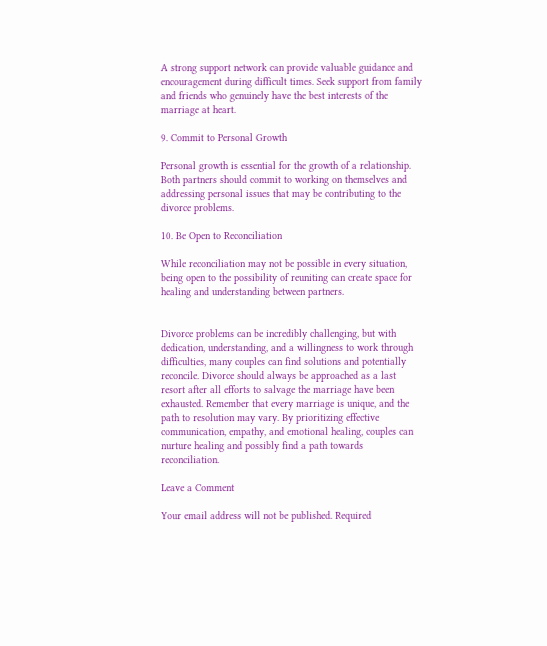A strong support network can provide valuable guidance and encouragement during difficult times. Seek support from family and friends who genuinely have the best interests of the marriage at heart.

9. Commit to Personal Growth

Personal growth is essential for the growth of a relationship. Both partners should commit to working on themselves and addressing personal issues that may be contributing to the divorce problems.

10. Be Open to Reconciliation

While reconciliation may not be possible in every situation, being open to the possibility of reuniting can create space for healing and understanding between partners.


Divorce problems can be incredibly challenging, but with dedication, understanding, and a willingness to work through difficulties, many couples can find solutions and potentially reconcile. Divorce should always be approached as a last resort after all efforts to salvage the marriage have been exhausted. Remember that every marriage is unique, and the path to resolution may vary. By prioritizing effective communication, empathy, and emotional healing, couples can nurture healing and possibly find a path towards reconciliation.

Leave a Comment

Your email address will not be published. Required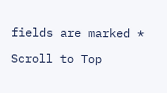fields are marked *

Scroll to Top